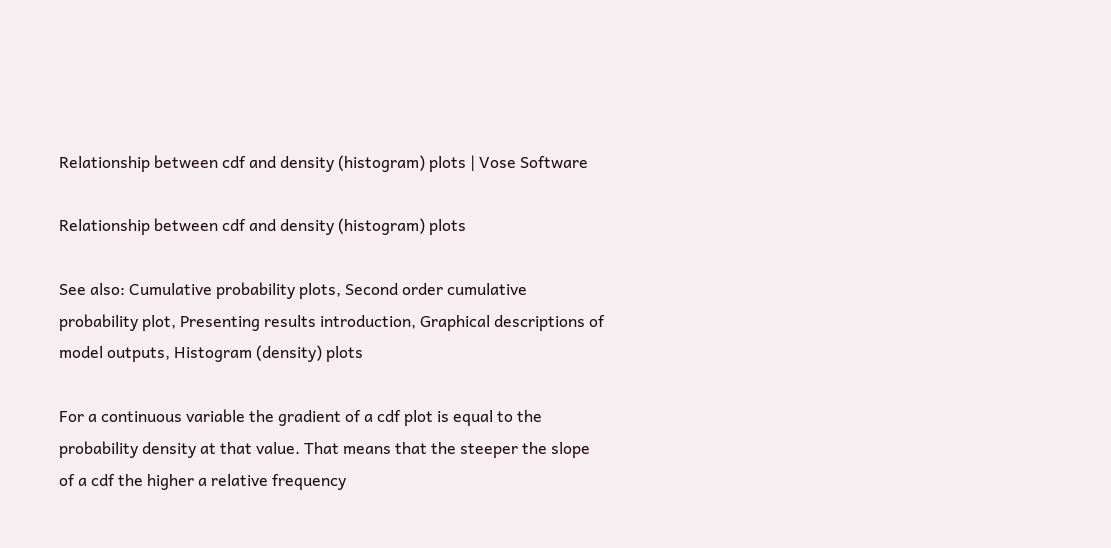Relationship between cdf and density (histogram) plots | Vose Software

Relationship between cdf and density (histogram) plots

See also: Cumulative probability plots, Second order cumulative probability plot, Presenting results introduction, Graphical descriptions of model outputs, Histogram (density) plots

For a continuous variable the gradient of a cdf plot is equal to the probability density at that value. That means that the steeper the slope of a cdf the higher a relative frequency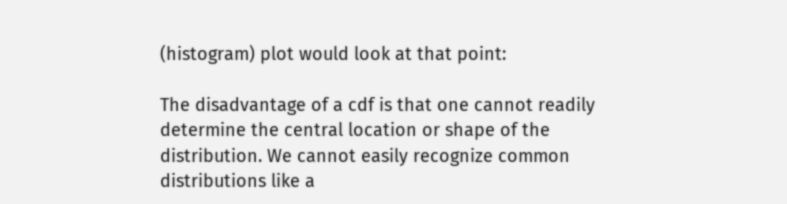(histogram) plot would look at that point:

The disadvantage of a cdf is that one cannot readily determine the central location or shape of the distribution. We cannot easily recognize common distributions like a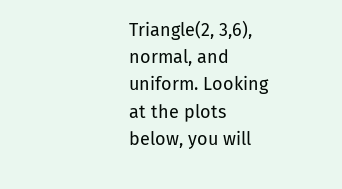Triangle(2, 3,6), normal, and uniform. Looking at the plots below, you will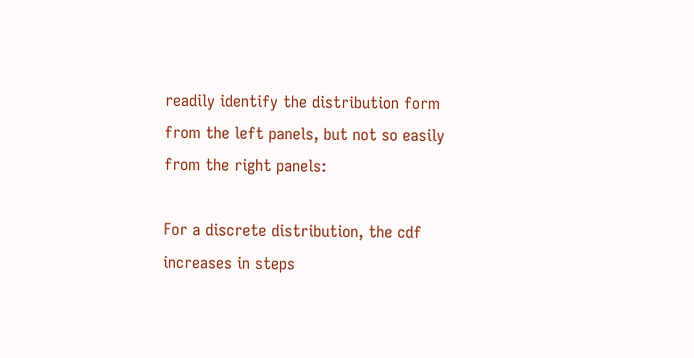readily identify the distribution form from the left panels, but not so easily from the right panels:

For a discrete distribution, the cdf increases in steps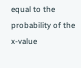equal to the probability of the x-value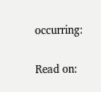occurring:

Read on: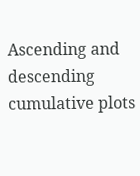Ascending and descending cumulative plots